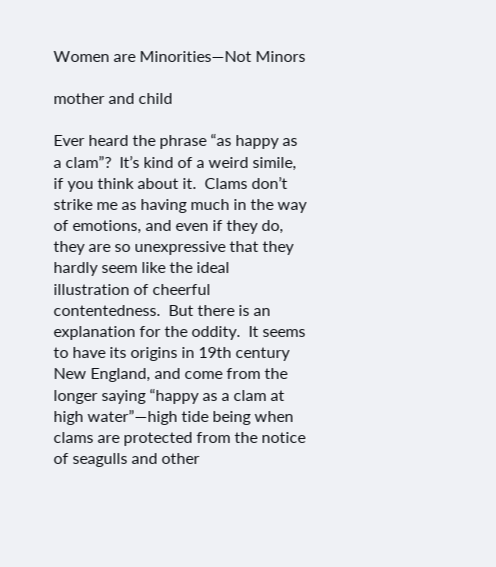Women are Minorities—Not Minors

mother and child

Ever heard the phrase “as happy as a clam”?  It’s kind of a weird simile, if you think about it.  Clams don’t strike me as having much in the way of emotions, and even if they do, they are so unexpressive that they hardly seem like the ideal illustration of cheerful contentedness.  But there is an explanation for the oddity.  It seems to have its origins in 19th century New England, and come from the longer saying “happy as a clam at high water”—high tide being when clams are protected from the notice of seagulls and other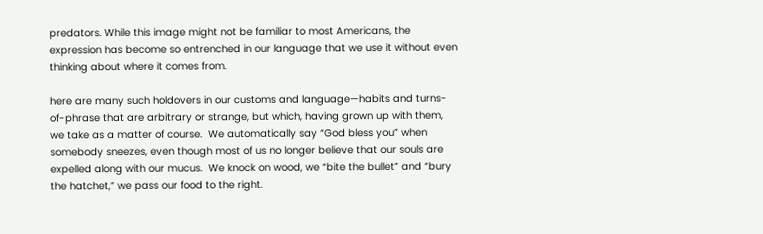predators. While this image might not be familiar to most Americans, the expression has become so entrenched in our language that we use it without even thinking about where it comes from.

here are many such holdovers in our customs and language—habits and turns-of-phrase that are arbitrary or strange, but which, having grown up with them, we take as a matter of course.  We automatically say “God bless you” when somebody sneezes, even though most of us no longer believe that our souls are expelled along with our mucus.  We knock on wood, we “bite the bullet” and “bury the hatchet,” we pass our food to the right.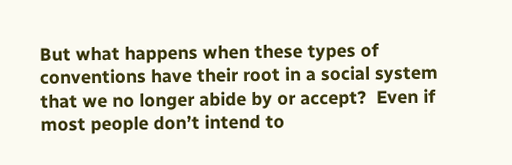But what happens when these types of conventions have their root in a social system that we no longer abide by or accept?  Even if most people don’t intend to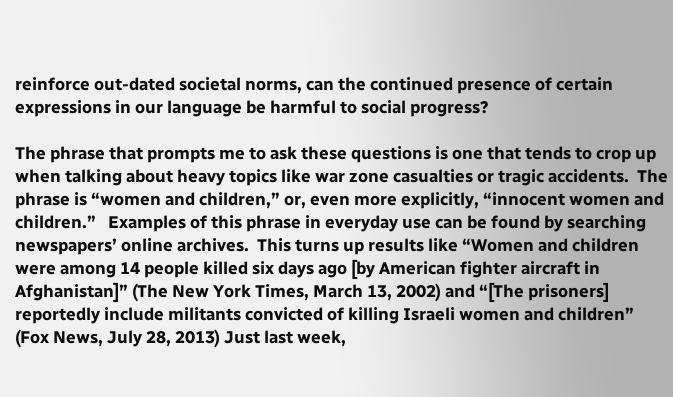reinforce out-dated societal norms, can the continued presence of certain expressions in our language be harmful to social progress?

The phrase that prompts me to ask these questions is one that tends to crop up when talking about heavy topics like war zone casualties or tragic accidents.  The phrase is “women and children,” or, even more explicitly, “innocent women and children.”   Examples of this phrase in everyday use can be found by searching newspapers’ online archives.  This turns up results like “Women and children were among 14 people killed six days ago [by American fighter aircraft in Afghanistan]” (The New York Times, March 13, 2002) and “[The prisoners] reportedly include militants convicted of killing Israeli women and children” (Fox News, July 28, 2013) Just last week,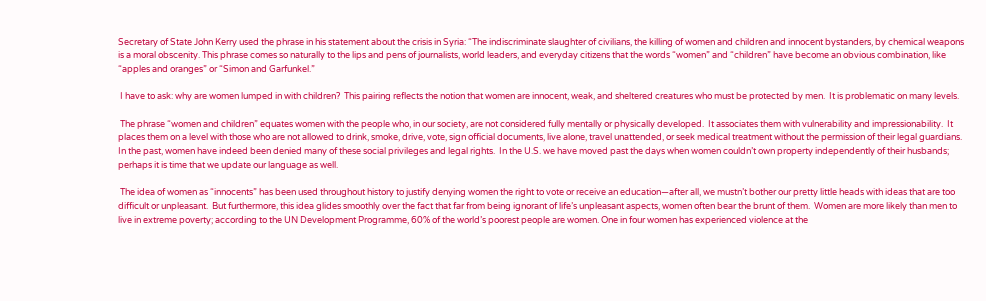Secretary of State John Kerry used the phrase in his statement about the crisis in Syria: “The indiscriminate slaughter of civilians, the killing of women and children and innocent bystanders, by chemical weapons is a moral obscenity. This phrase comes so naturally to the lips and pens of journalists, world leaders, and everyday citizens that the words “women” and “children” have become an obvious combination, like “apples and oranges” or “Simon and Garfunkel.”

 I have to ask: why are women lumped in with children?  This pairing reflects the notion that women are innocent, weak, and sheltered creatures who must be protected by men.  It is problematic on many levels.

 The phrase “women and children” equates women with the people who, in our society, are not considered fully mentally or physically developed.  It associates them with vulnerability and impressionability.  It places them on a level with those who are not allowed to drink, smoke, drive, vote, sign official documents, live alone, travel unattended, or seek medical treatment without the permission of their legal guardians.  In the past, women have indeed been denied many of these social privileges and legal rights.  In the U.S. we have moved past the days when women couldn’t own property independently of their husbands; perhaps it is time that we update our language as well.

 The idea of women as “innocents” has been used throughout history to justify denying women the right to vote or receive an education—after all, we mustn’t bother our pretty little heads with ideas that are too difficult or unpleasant.  But furthermore, this idea glides smoothly over the fact that far from being ignorant of life’s unpleasant aspects, women often bear the brunt of them.  Women are more likely than men to live in extreme poverty; according to the UN Development Programme, 60% of the world’s poorest people are women. One in four women has experienced violence at the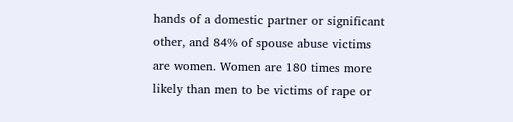hands of a domestic partner or significant other, and 84% of spouse abuse victims are women. Women are 180 times more likely than men to be victims of rape or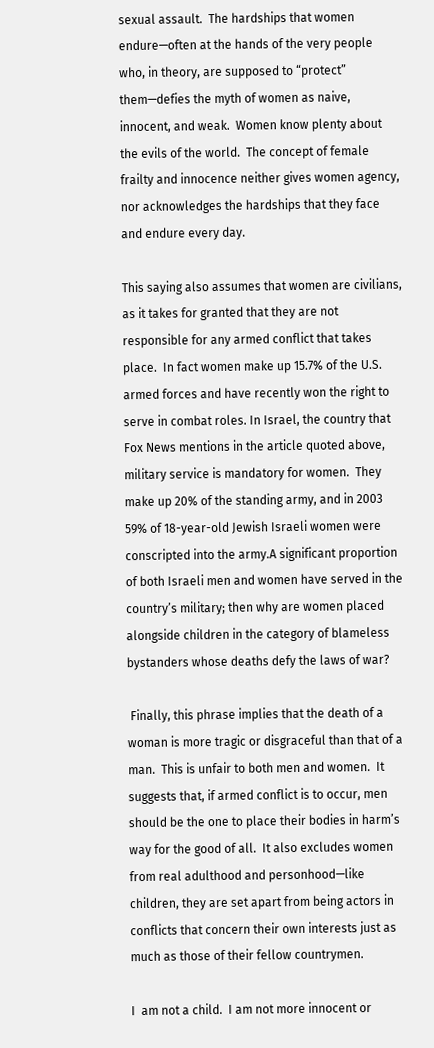sexual assault.  The hardships that women endure—often at the hands of the very people who, in theory, are supposed to “protect” them—defies the myth of women as naive, innocent, and weak.  Women know plenty about the evils of the world.  The concept of female frailty and innocence neither gives women agency, nor acknowledges the hardships that they face and endure every day.

This saying also assumes that women are civilians, as it takes for granted that they are not responsible for any armed conflict that takes place.  In fact women make up 15.7% of the U.S. armed forces and have recently won the right to serve in combat roles. In Israel, the country that Fox News mentions in the article quoted above, military service is mandatory for women.  They make up 20% of the standing army, and in 2003 59% of 18-year-old Jewish Israeli women were conscripted into the army.A significant proportion of both Israeli men and women have served in the country’s military; then why are women placed alongside children in the category of blameless bystanders whose deaths defy the laws of war?

 Finally, this phrase implies that the death of a woman is more tragic or disgraceful than that of a man.  This is unfair to both men and women.  It suggests that, if armed conflict is to occur, men should be the one to place their bodies in harm’s way for the good of all.  It also excludes women from real adulthood and personhood—like children, they are set apart from being actors in conflicts that concern their own interests just as much as those of their fellow countrymen.

I  am not a child.  I am not more innocent or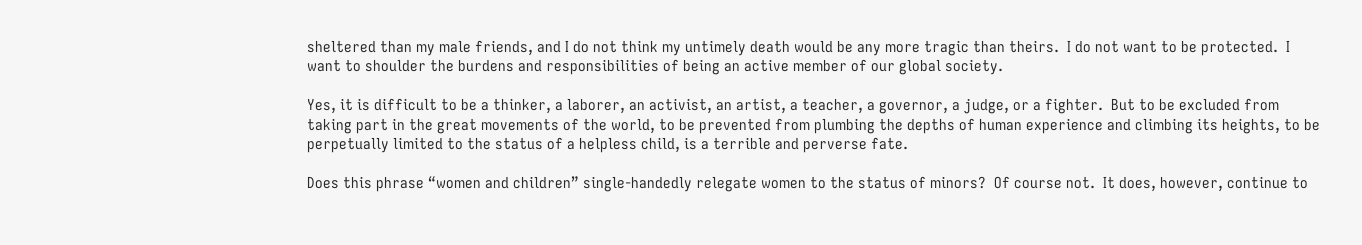sheltered than my male friends, and I do not think my untimely death would be any more tragic than theirs.  I do not want to be protected.  I want to shoulder the burdens and responsibilities of being an active member of our global society.

Yes, it is difficult to be a thinker, a laborer, an activist, an artist, a teacher, a governor, a judge, or a fighter.  But to be excluded from taking part in the great movements of the world, to be prevented from plumbing the depths of human experience and climbing its heights, to be perpetually limited to the status of a helpless child, is a terrible and perverse fate.

Does this phrase “women and children” single-handedly relegate women to the status of minors?  Of course not.  It does, however, continue to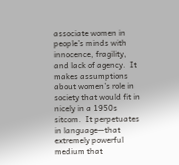associate women in people’s minds with innocence, fragility, and lack of agency.  It makes assumptions about women’s role in society that would fit in nicely in a 1950s sitcom.  It perpetuates in language—that extremely powerful medium that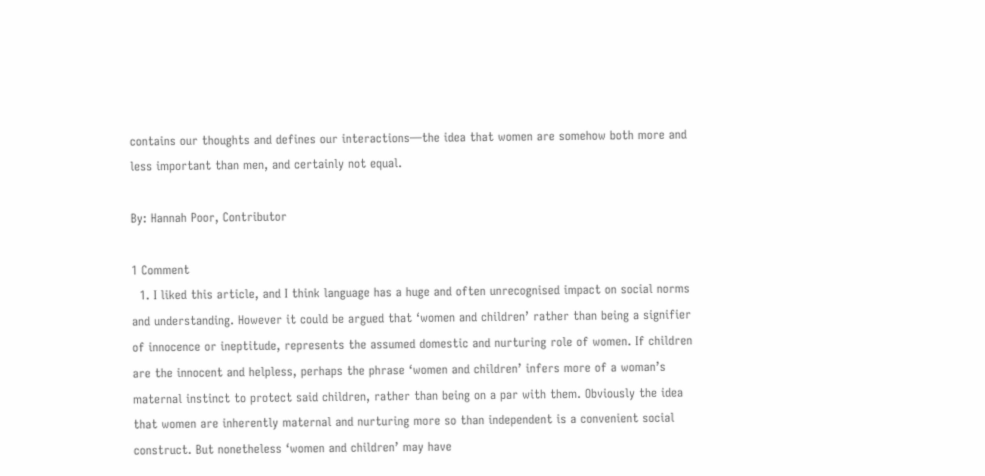contains our thoughts and defines our interactions—the idea that women are somehow both more and less important than men, and certainly not equal.

By: Hannah Poor, Contributor

1 Comment
  1. I liked this article, and I think language has a huge and often unrecognised impact on social norms and understanding. However it could be argued that ‘women and children’ rather than being a signifier of innocence or ineptitude, represents the assumed domestic and nurturing role of women. If children are the innocent and helpless, perhaps the phrase ‘women and children’ infers more of a woman’s maternal instinct to protect said children, rather than being on a par with them. Obviously the idea that women are inherently maternal and nurturing more so than independent is a convenient social construct. But nonetheless ‘women and children’ may have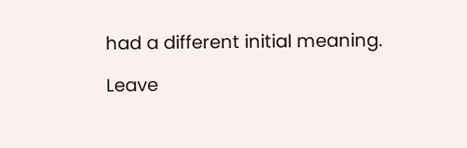had a different initial meaning.

Leave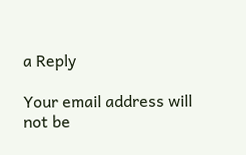a Reply

Your email address will not be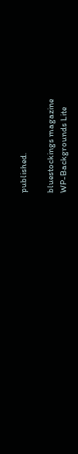published.

bluestockings magazine
WP-Backgrounds Lite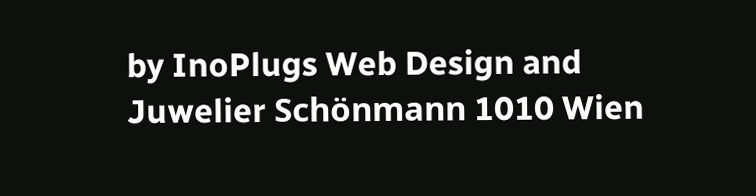by InoPlugs Web Design and Juwelier Schönmann 1010 Wien